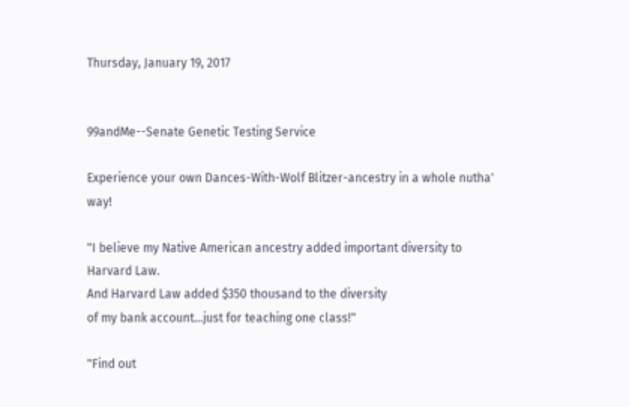Thursday, January 19, 2017


99andMe--Senate Genetic Testing Service

Experience your own Dances-With-Wolf Blitzer-ancestry in a whole nutha' way!

"I believe my Native American ancestry added important diversity to Harvard Law.
And Harvard Law added $350 thousand to the diversity
of my bank account...just for teaching one class!"

"Find out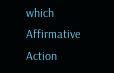which Affirmative Action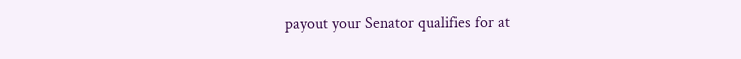payout your Senator qualifies for at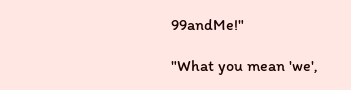99andMe!"

"What you mean 'we',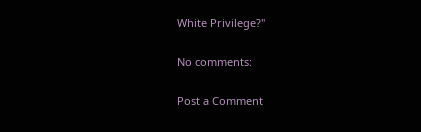White Privilege?"

No comments:

Post a Comment